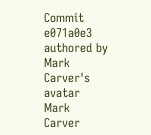Commit e071a0e3 authored by Mark Carver's avatar Mark Carver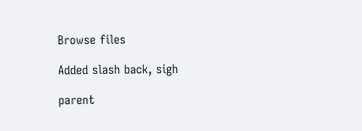Browse files

Added slash back, sigh

parent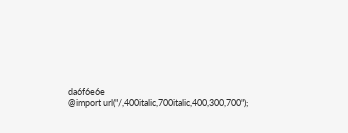da6f6e6e
@import url("/,400italic,700italic,400,300,700");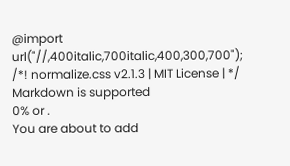@import url("//,400italic,700italic,400,300,700");
/*! normalize.css v2.1.3 | MIT License | */
Markdown is supported
0% or .
You are about to add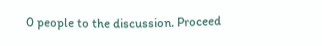0 people to the discussion. Proceed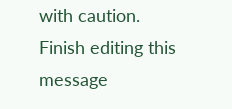with caution.
Finish editing this message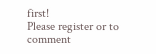first!
Please register or to comment